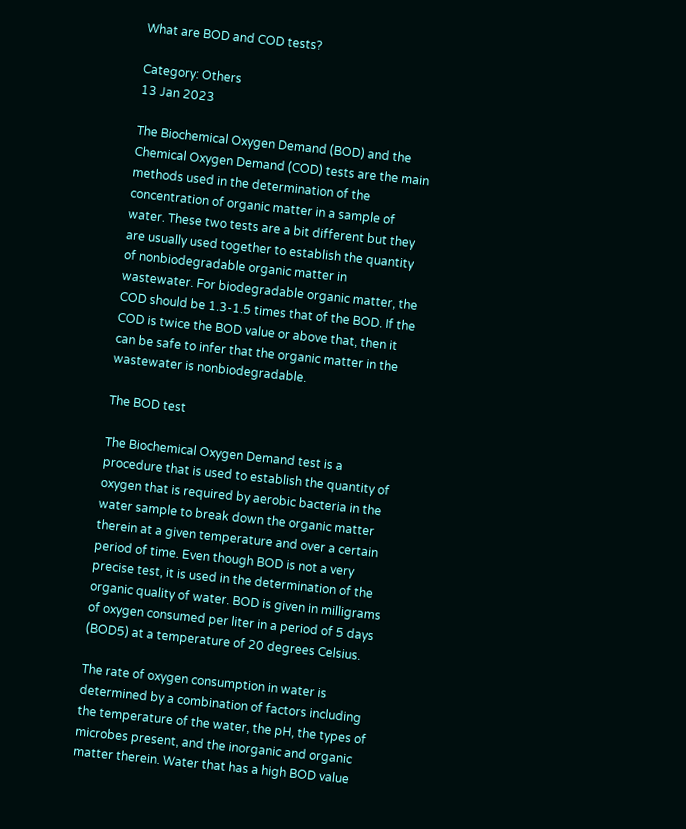What are BOD and COD tests?

Category: Others
13 Jan 2023

The Biochemical Oxygen Demand (BOD) and the Chemical Oxygen Demand (COD) tests are the main methods used in the determination of the concentration of organic matter in a sample of water. These two tests are a bit different but they are usually used together to establish the quantity of nonbiodegradable organic matter in wastewater. For biodegradable organic matter, the COD should be 1.3-1.5 times that of the BOD. If the COD is twice the BOD value or above that, then it can be safe to infer that the organic matter in the wastewater is nonbiodegradable.

The BOD test

The Biochemical Oxygen Demand test is a procedure that is used to establish the quantity of oxygen that is required by aerobic bacteria in the water sample to break down the organic matter therein at a given temperature and over a certain period of time. Even though BOD is not a very precise test, it is used in the determination of the organic quality of water. BOD is given in milligrams of oxygen consumed per liter in a period of 5 days (BOD5) at a temperature of 20 degrees Celsius.

The rate of oxygen consumption in water is determined by a combination of factors including the temperature of the water, the pH, the types of microbes present, and the inorganic and organic matter therein. Water that has a high BOD value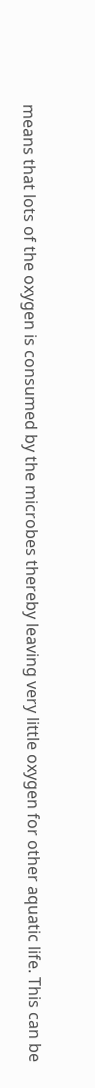means that lots of the oxygen is consumed by the microbes thereby leaving very little oxygen for other aquatic life. This can be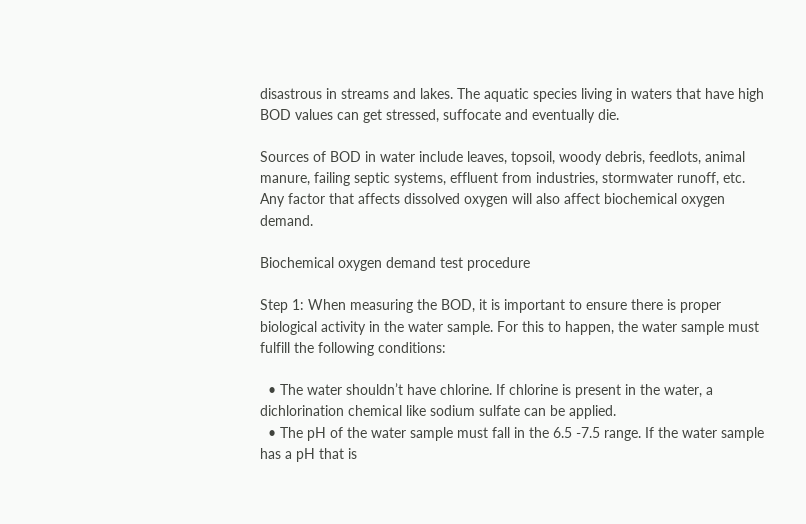disastrous in streams and lakes. The aquatic species living in waters that have high BOD values can get stressed, suffocate and eventually die.

Sources of BOD in water include leaves, topsoil, woody debris, feedlots, animal manure, failing septic systems, effluent from industries, stormwater runoff, etc.  Any factor that affects dissolved oxygen will also affect biochemical oxygen demand.

Biochemical oxygen demand test procedure

Step 1: When measuring the BOD, it is important to ensure there is proper biological activity in the water sample. For this to happen, the water sample must fulfill the following conditions:

  • The water shouldn’t have chlorine. If chlorine is present in the water, a dichlorination chemical like sodium sulfate can be applied.
  • The pH of the water sample must fall in the 6.5 -7.5 range. If the water sample has a pH that is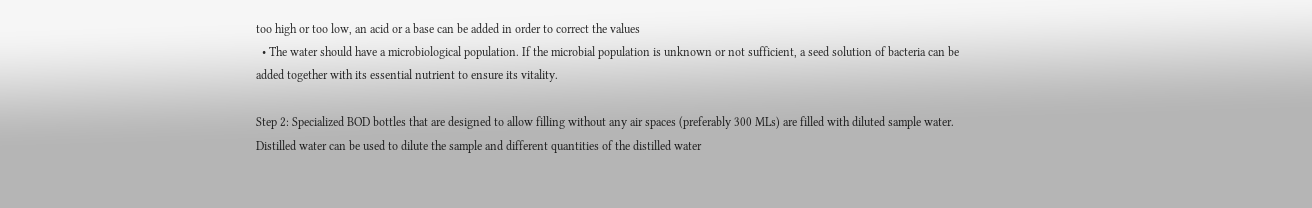too high or too low, an acid or a base can be added in order to correct the values
  • The water should have a microbiological population. If the microbial population is unknown or not sufficient, a seed solution of bacteria can be added together with its essential nutrient to ensure its vitality.

Step 2: Specialized BOD bottles that are designed to allow filling without any air spaces (preferably 300 MLs) are filled with diluted sample water. Distilled water can be used to dilute the sample and different quantities of the distilled water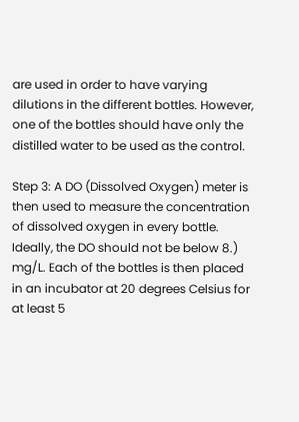are used in order to have varying dilutions in the different bottles. However, one of the bottles should have only the distilled water to be used as the control.

Step 3: A DO (Dissolved Oxygen) meter is then used to measure the concentration of dissolved oxygen in every bottle. Ideally, the DO should not be below 8.) mg/L. Each of the bottles is then placed in an incubator at 20 degrees Celsius for at least 5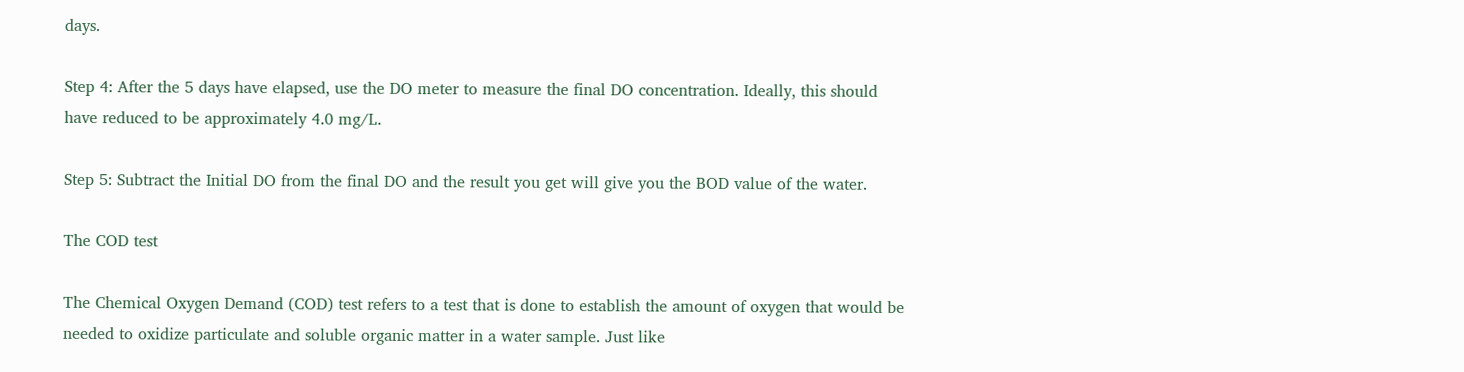days.

Step 4: After the 5 days have elapsed, use the DO meter to measure the final DO concentration. Ideally, this should have reduced to be approximately 4.0 mg/L.

Step 5: Subtract the Initial DO from the final DO and the result you get will give you the BOD value of the water.

The COD test

The Chemical Oxygen Demand (COD) test refers to a test that is done to establish the amount of oxygen that would be needed to oxidize particulate and soluble organic matter in a water sample. Just like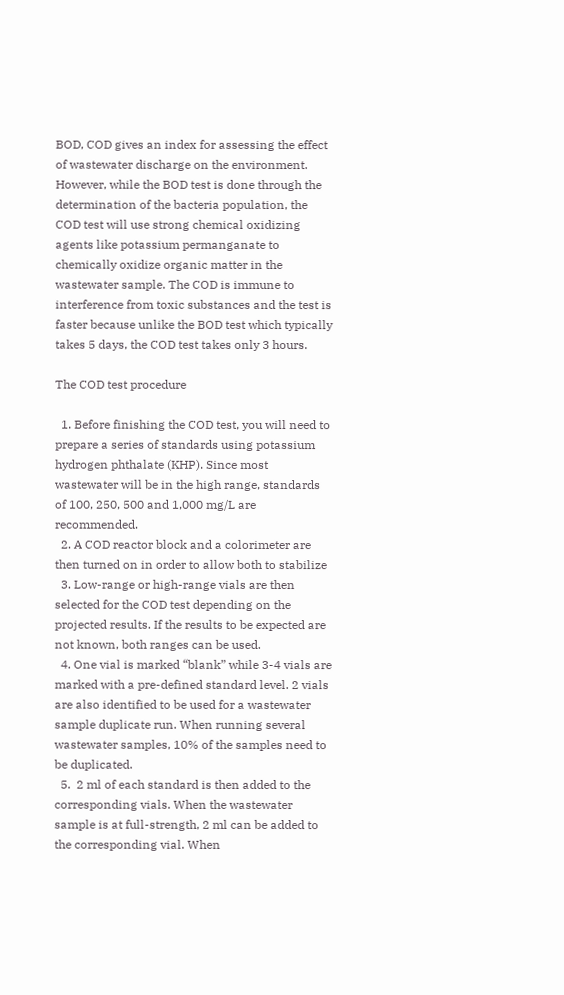BOD, COD gives an index for assessing the effect of wastewater discharge on the environment. However, while the BOD test is done through the determination of the bacteria population, the COD test will use strong chemical oxidizing agents like potassium permanganate to chemically oxidize organic matter in the wastewater sample. The COD is immune to interference from toxic substances and the test is faster because unlike the BOD test which typically takes 5 days, the COD test takes only 3 hours.

The COD test procedure

  1. Before finishing the COD test, you will need to prepare a series of standards using potassium hydrogen phthalate (KHP). Since most wastewater will be in the high range, standards of 100, 250, 500 and 1,000 mg/L are recommended.
  2. A COD reactor block and a colorimeter are then turned on in order to allow both to stabilize
  3. Low-range or high-range vials are then selected for the COD test depending on the projected results. If the results to be expected are not known, both ranges can be used.
  4. One vial is marked “blank” while 3-4 vials are marked with a pre-defined standard level. 2 vials are also identified to be used for a wastewater sample duplicate run. When running several wastewater samples, 10% of the samples need to be duplicated.
  5.  2 ml of each standard is then added to the corresponding vials. When the wastewater sample is at full-strength, 2 ml can be added to the corresponding vial. When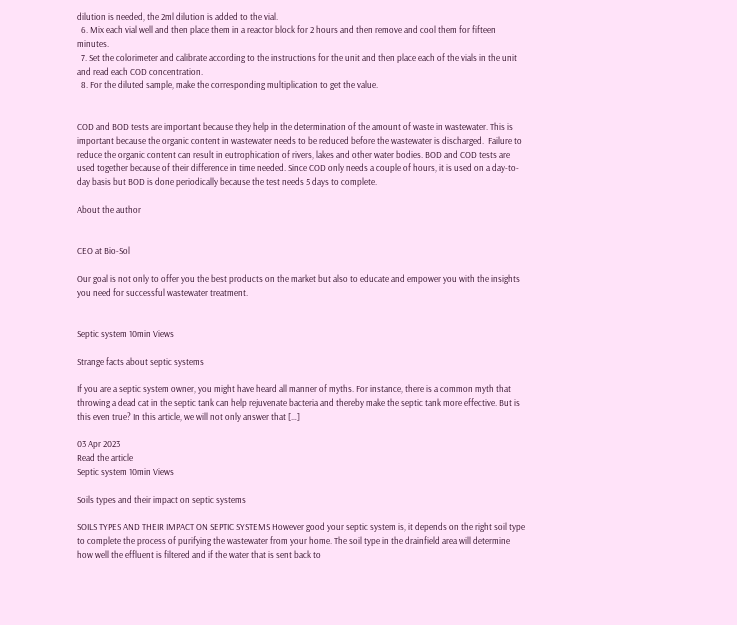dilution is needed, the 2ml dilution is added to the vial.
  6. Mix each vial well and then place them in a reactor block for 2 hours and then remove and cool them for fifteen minutes.
  7. Set the colorimeter and calibrate according to the instructions for the unit and then place each of the vials in the unit and read each COD concentration.
  8. For the diluted sample, make the corresponding multiplication to get the value.


COD and BOD tests are important because they help in the determination of the amount of waste in wastewater. This is important because the organic content in wastewater needs to be reduced before the wastewater is discharged.  Failure to reduce the organic content can result in eutrophication of rivers, lakes and other water bodies. BOD and COD tests are used together because of their difference in time needed. Since COD only needs a couple of hours, it is used on a day-to-day basis but BOD is done periodically because the test needs 5 days to complete.

About the author


CEO at Bio-Sol

Our goal is not only to offer you the best products on the market but also to educate and empower you with the insights you need for successful wastewater treatment.


Septic system 10min Views

Strange facts about septic systems

If you are a septic system owner, you might have heard all manner of myths. For instance, there is a common myth that throwing a dead cat in the septic tank can help rejuvenate bacteria and thereby make the septic tank more effective. But is this even true? In this article, we will not only answer that […]

03 Apr 2023
Read the article
Septic system 10min Views

Soils types and their impact on septic systems

SOILS TYPES AND THEIR IMPACT ON SEPTIC SYSTEMS However good your septic system is, it depends on the right soil type to complete the process of purifying the wastewater from your home. The soil type in the drainfield area will determine how well the effluent is filtered and if the water that is sent back to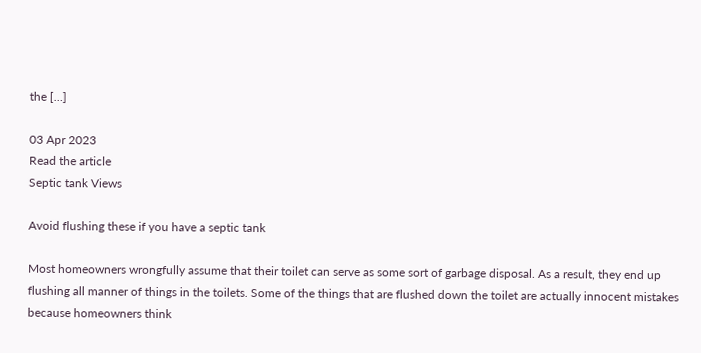the […]

03 Apr 2023
Read the article
Septic tank Views

Avoid flushing these if you have a septic tank

Most homeowners wrongfully assume that their toilet can serve as some sort of garbage disposal. As a result, they end up flushing all manner of things in the toilets. Some of the things that are flushed down the toilet are actually innocent mistakes because homeowners think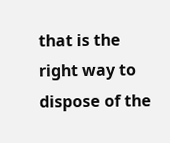that is the right way to dispose of the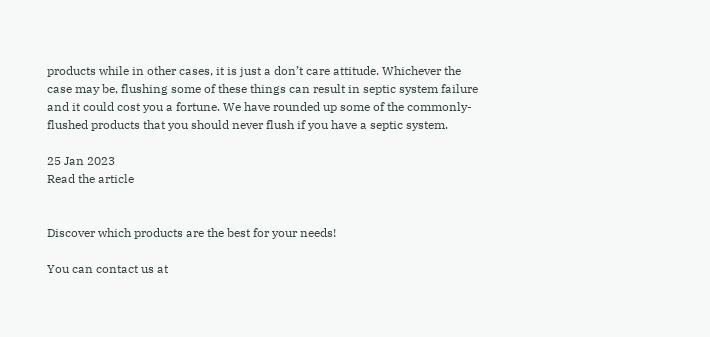products while in other cases, it is just a don’t care attitude. Whichever the case may be, flushing some of these things can result in septic system failure and it could cost you a fortune. We have rounded up some of the commonly-flushed products that you should never flush if you have a septic system.

25 Jan 2023
Read the article


Discover which products are the best for your needs!

You can contact us at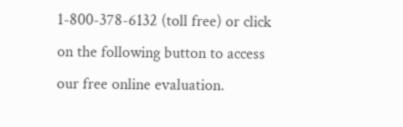1-800-378-6132 (toll free) or click on the following button to access our free online evaluation.